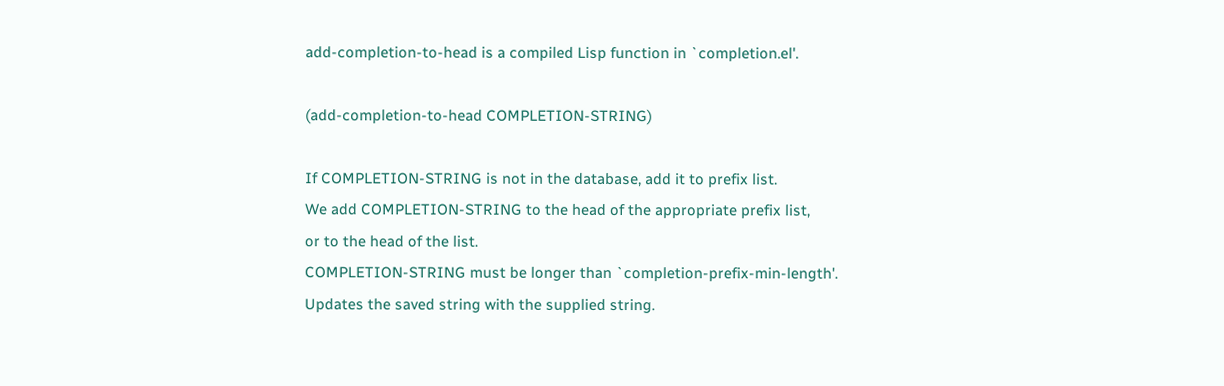add-completion-to-head is a compiled Lisp function in `completion.el'.

(add-completion-to-head COMPLETION-STRING)

If COMPLETION-STRING is not in the database, add it to prefix list.
We add COMPLETION-STRING to the head of the appropriate prefix list,
or to the head of the list.
COMPLETION-STRING must be longer than `completion-prefix-min-length'.
Updates the saved string with the supplied string.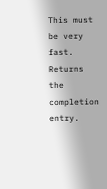This must be very fast.
Returns the completion entry.